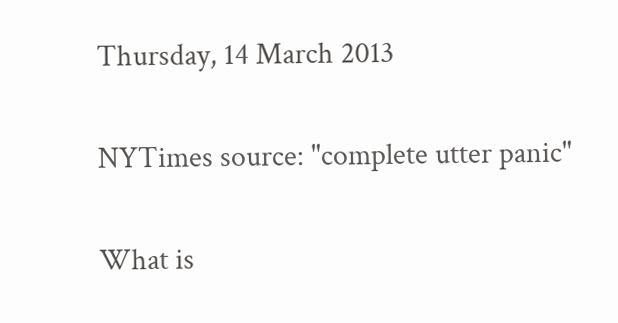Thursday, 14 March 2013

NYTimes source: "complete utter panic"

What is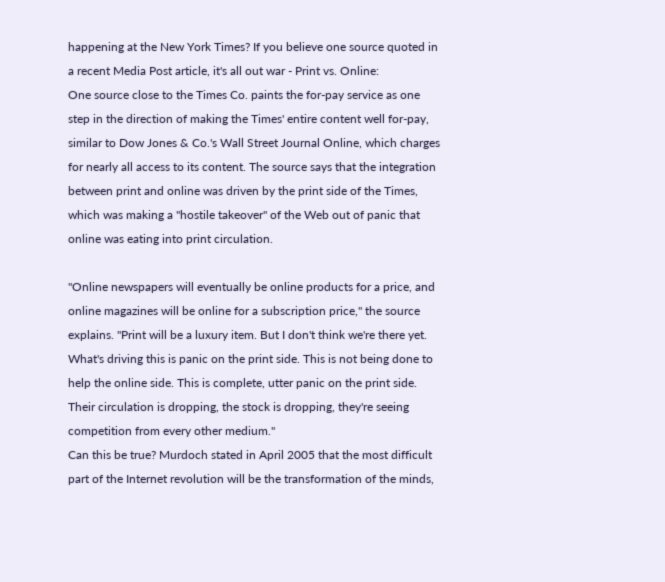happening at the New York Times? If you believe one source quoted in a recent Media Post article, it's all out war - Print vs. Online:
One source close to the Times Co. paints the for-pay service as one step in the direction of making the Times' entire content well for-pay, similar to Dow Jones & Co.'s Wall Street Journal Online, which charges for nearly all access to its content. The source says that the integration between print and online was driven by the print side of the Times, which was making a "hostile takeover" of the Web out of panic that online was eating into print circulation.

"Online newspapers will eventually be online products for a price, and online magazines will be online for a subscription price," the source explains. "Print will be a luxury item. But I don't think we're there yet. What's driving this is panic on the print side. This is not being done to help the online side. This is complete, utter panic on the print side. Their circulation is dropping, the stock is dropping, they're seeing competition from every other medium."
Can this be true? Murdoch stated in April 2005 that the most difficult part of the Internet revolution will be the transformation of the minds,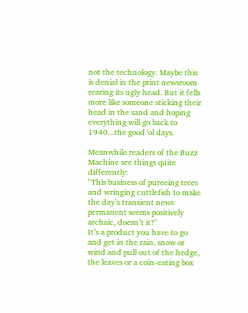not the technology. Maybe this is denial in the print newsroom rearing its ugly head. But it fells more like someone sticking their head in the sand and hoping everything will go back to 1940...the good 'ol days.

Meanwhile readers of the Buzz Machine see things quite differently:
"This business of pureeing trees and wringing cuttlefish to make the day’s transient news permanent seems positively archaic, doesn’t it?"
It’s a product you have to go and get in the rain, snow or wind and pull out of the hedge, the leaves or a coin-eating box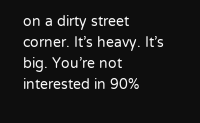on a dirty street corner. It’s heavy. It’s big. You’re not interested in 90%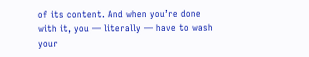of its content. And when you’re done with it, you — literally — have to wash your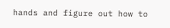hands and figure out how to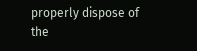properly dispose of the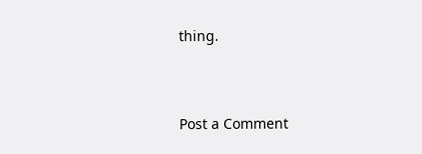thing.


Post a Comment